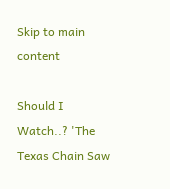Skip to main content

Should I Watch..? 'The Texas Chain Saw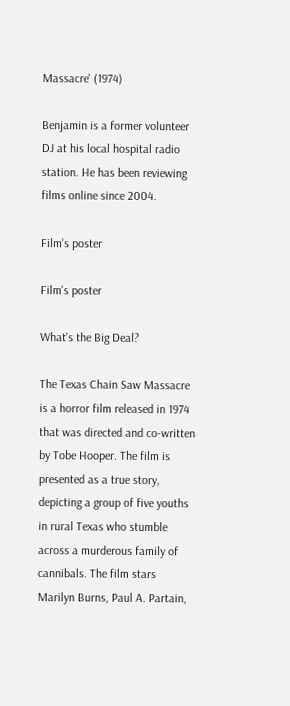Massacre' (1974)

Benjamin is a former volunteer DJ at his local hospital radio station. He has been reviewing films online since 2004.

Film's poster

Film's poster

What's the Big Deal?

The Texas Chain Saw Massacre is a horror film released in 1974 that was directed and co-written by Tobe Hooper. The film is presented as a true story, depicting a group of five youths in rural Texas who stumble across a murderous family of cannibals. The film stars Marilyn Burns, Paul A. Partain,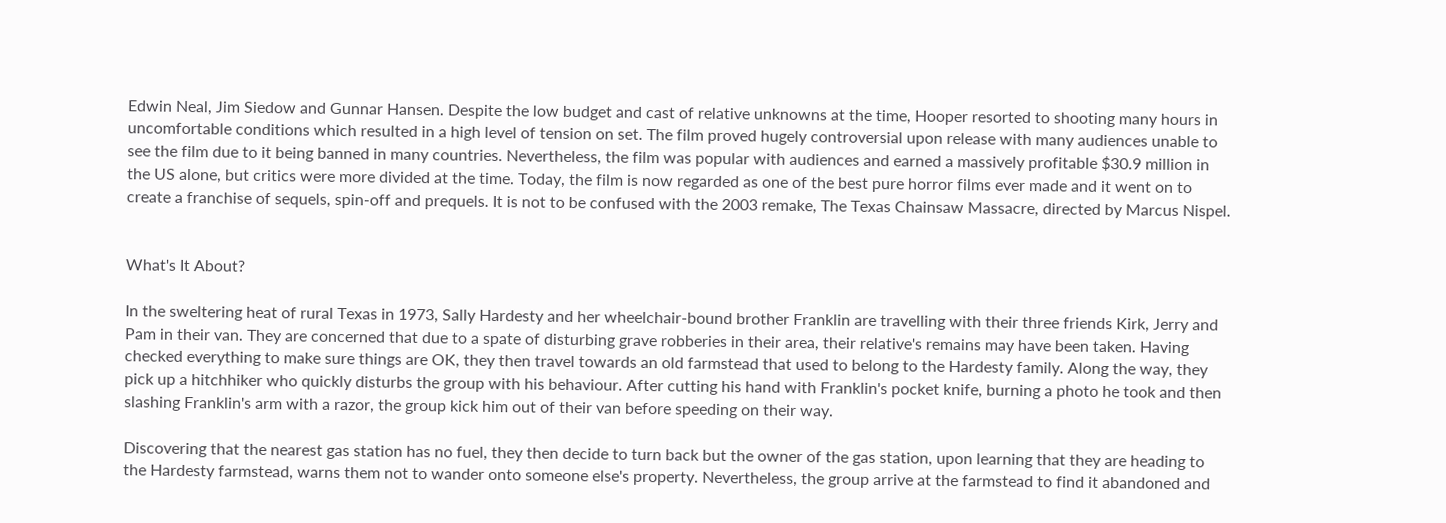Edwin Neal, Jim Siedow and Gunnar Hansen. Despite the low budget and cast of relative unknowns at the time, Hooper resorted to shooting many hours in uncomfortable conditions which resulted in a high level of tension on set. The film proved hugely controversial upon release with many audiences unable to see the film due to it being banned in many countries. Nevertheless, the film was popular with audiences and earned a massively profitable $30.9 million in the US alone, but critics were more divided at the time. Today, the film is now regarded as one of the best pure horror films ever made and it went on to create a franchise of sequels, spin-off and prequels. It is not to be confused with the 2003 remake, The Texas Chainsaw Massacre, directed by Marcus Nispel.


What's It About?

In the sweltering heat of rural Texas in 1973, Sally Hardesty and her wheelchair-bound brother Franklin are travelling with their three friends Kirk, Jerry and Pam in their van. They are concerned that due to a spate of disturbing grave robberies in their area, their relative's remains may have been taken. Having checked everything to make sure things are OK, they then travel towards an old farmstead that used to belong to the Hardesty family. Along the way, they pick up a hitchhiker who quickly disturbs the group with his behaviour. After cutting his hand with Franklin's pocket knife, burning a photo he took and then slashing Franklin's arm with a razor, the group kick him out of their van before speeding on their way.

Discovering that the nearest gas station has no fuel, they then decide to turn back but the owner of the gas station, upon learning that they are heading to the Hardesty farmstead, warns them not to wander onto someone else's property. Nevertheless, the group arrive at the farmstead to find it abandoned and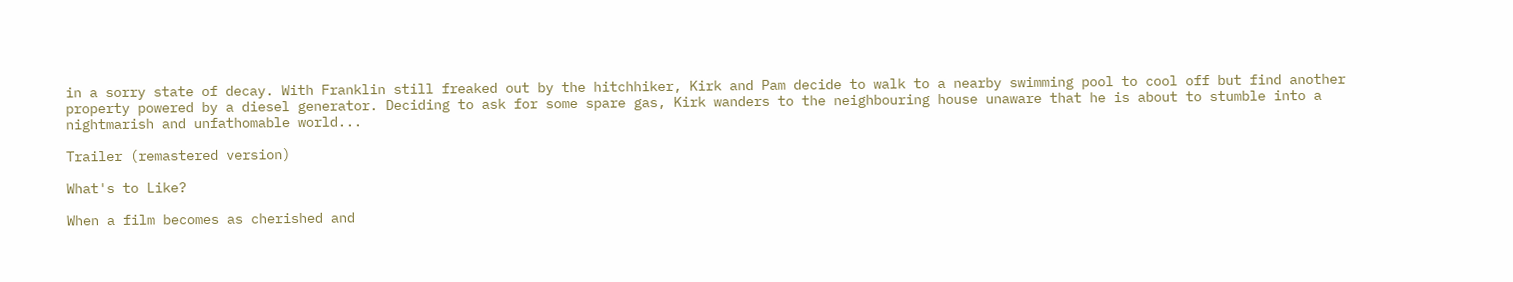in a sorry state of decay. With Franklin still freaked out by the hitchhiker, Kirk and Pam decide to walk to a nearby swimming pool to cool off but find another property powered by a diesel generator. Deciding to ask for some spare gas, Kirk wanders to the neighbouring house unaware that he is about to stumble into a nightmarish and unfathomable world...

Trailer (remastered version)

What's to Like?

When a film becomes as cherished and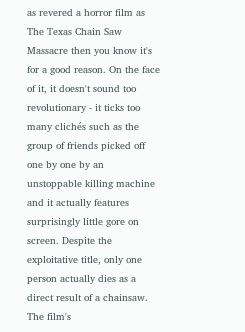as revered a horror film as The Texas Chain Saw Massacre then you know it's for a good reason. On the face of it, it doesn't sound too revolutionary - it ticks too many clichés such as the group of friends picked off one by one by an unstoppable killing machine and it actually features surprisingly little gore on screen. Despite the exploitative title, only one person actually dies as a direct result of a chainsaw. The film's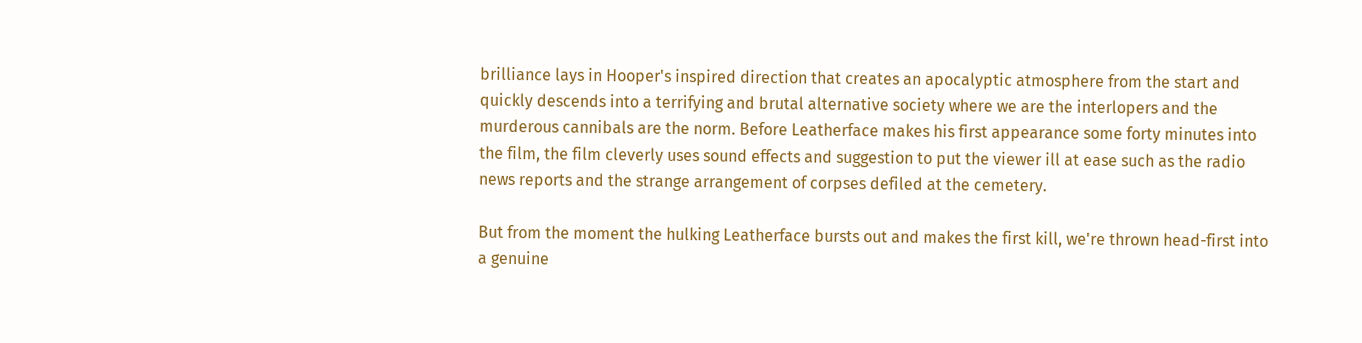brilliance lays in Hooper's inspired direction that creates an apocalyptic atmosphere from the start and quickly descends into a terrifying and brutal alternative society where we are the interlopers and the murderous cannibals are the norm. Before Leatherface makes his first appearance some forty minutes into the film, the film cleverly uses sound effects and suggestion to put the viewer ill at ease such as the radio news reports and the strange arrangement of corpses defiled at the cemetery.

But from the moment the hulking Leatherface bursts out and makes the first kill, we're thrown head-first into a genuine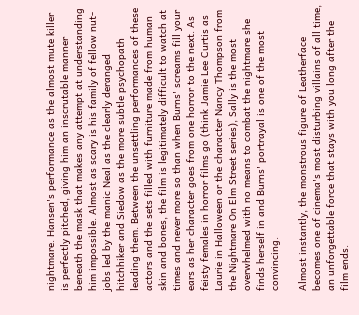nightmare. Hansen's performance as the almost mute killer is perfectly pitched, giving him an inscrutable manner beneath the mask that makes any attempt at understanding him impossible. Almost as scary is his family of fellow nut-jobs led by the manic Neal as the clearly deranged hitchhiker and Siedow as the more subtle psychopath leading them. Between the unsettling performances of these actors and the sets filled with furniture made from human skin and bones, the film is legitimately difficult to watch at times and never more so than when Burns' screams fill your ears as her character goes from one horror to the next. As feisty females in horror films go (think Jamie Lee Curtis as Laurie in Halloween or the character Nancy Thompson from the Nightmare On Elm Street series), Sally is the most overwhelmed with no means to combat the nightmare she finds herself in and Burns' portrayal is one of the most convincing.

Almost instantly, the monstrous figure of Leatherface becomes one of cinema's most disturbing villains of all time, an unforgettable force that stays with you long after the film ends.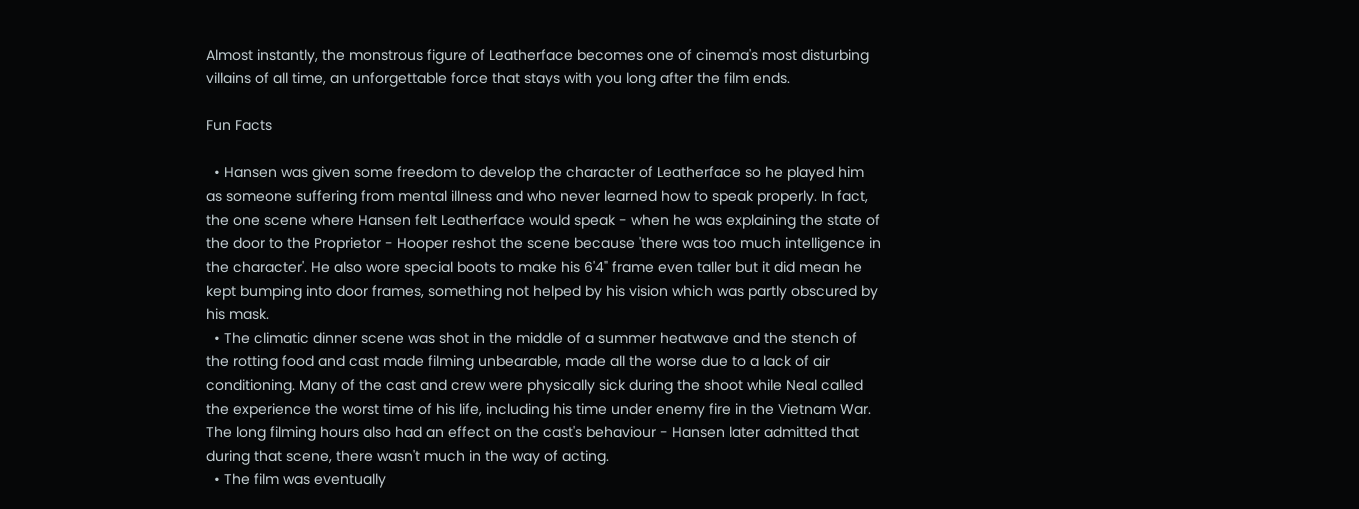Almost instantly, the monstrous figure of Leatherface becomes one of cinema's most disturbing villains of all time, an unforgettable force that stays with you long after the film ends.

Fun Facts

  • Hansen was given some freedom to develop the character of Leatherface so he played him as someone suffering from mental illness and who never learned how to speak properly. In fact, the one scene where Hansen felt Leatherface would speak - when he was explaining the state of the door to the Proprietor - Hooper reshot the scene because 'there was too much intelligence in the character'. He also wore special boots to make his 6'4" frame even taller but it did mean he kept bumping into door frames, something not helped by his vision which was partly obscured by his mask.
  • The climatic dinner scene was shot in the middle of a summer heatwave and the stench of the rotting food and cast made filming unbearable, made all the worse due to a lack of air conditioning. Many of the cast and crew were physically sick during the shoot while Neal called the experience the worst time of his life, including his time under enemy fire in the Vietnam War. The long filming hours also had an effect on the cast's behaviour - Hansen later admitted that during that scene, there wasn't much in the way of acting.
  • The film was eventually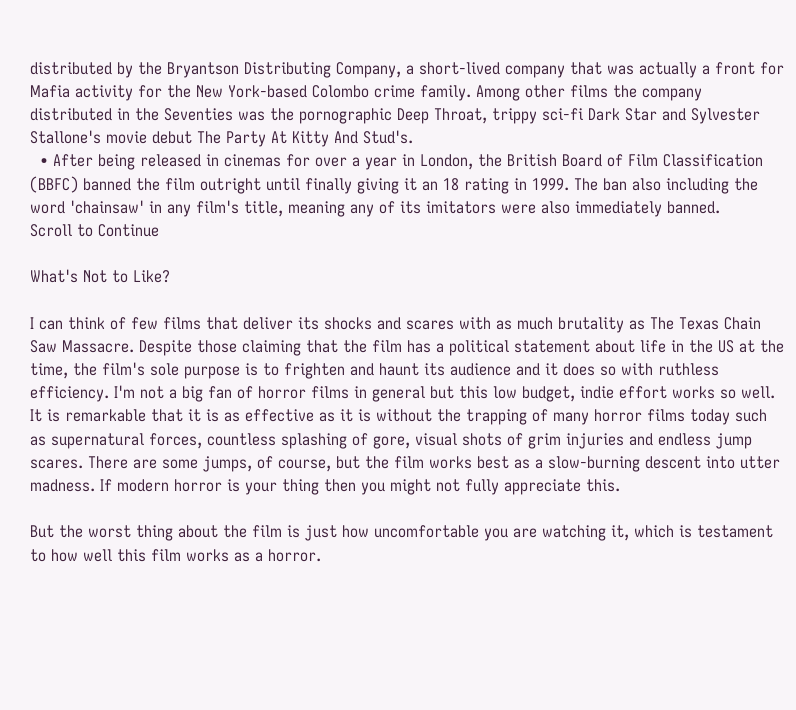distributed by the Bryantson Distributing Company, a short-lived company that was actually a front for Mafia activity for the New York-based Colombo crime family. Among other films the company distributed in the Seventies was the pornographic Deep Throat, trippy sci-fi Dark Star and Sylvester Stallone's movie debut The Party At Kitty And Stud's.
  • After being released in cinemas for over a year in London, the British Board of Film Classification (BBFC) banned the film outright until finally giving it an 18 rating in 1999. The ban also including the word 'chainsaw' in any film's title, meaning any of its imitators were also immediately banned.
Scroll to Continue

What's Not to Like?

I can think of few films that deliver its shocks and scares with as much brutality as The Texas Chain Saw Massacre. Despite those claiming that the film has a political statement about life in the US at the time, the film's sole purpose is to frighten and haunt its audience and it does so with ruthless efficiency. I'm not a big fan of horror films in general but this low budget, indie effort works so well. It is remarkable that it is as effective as it is without the trapping of many horror films today such as supernatural forces, countless splashing of gore, visual shots of grim injuries and endless jump scares. There are some jumps, of course, but the film works best as a slow-burning descent into utter madness. If modern horror is your thing then you might not fully appreciate this.

But the worst thing about the film is just how uncomfortable you are watching it, which is testament to how well this film works as a horror.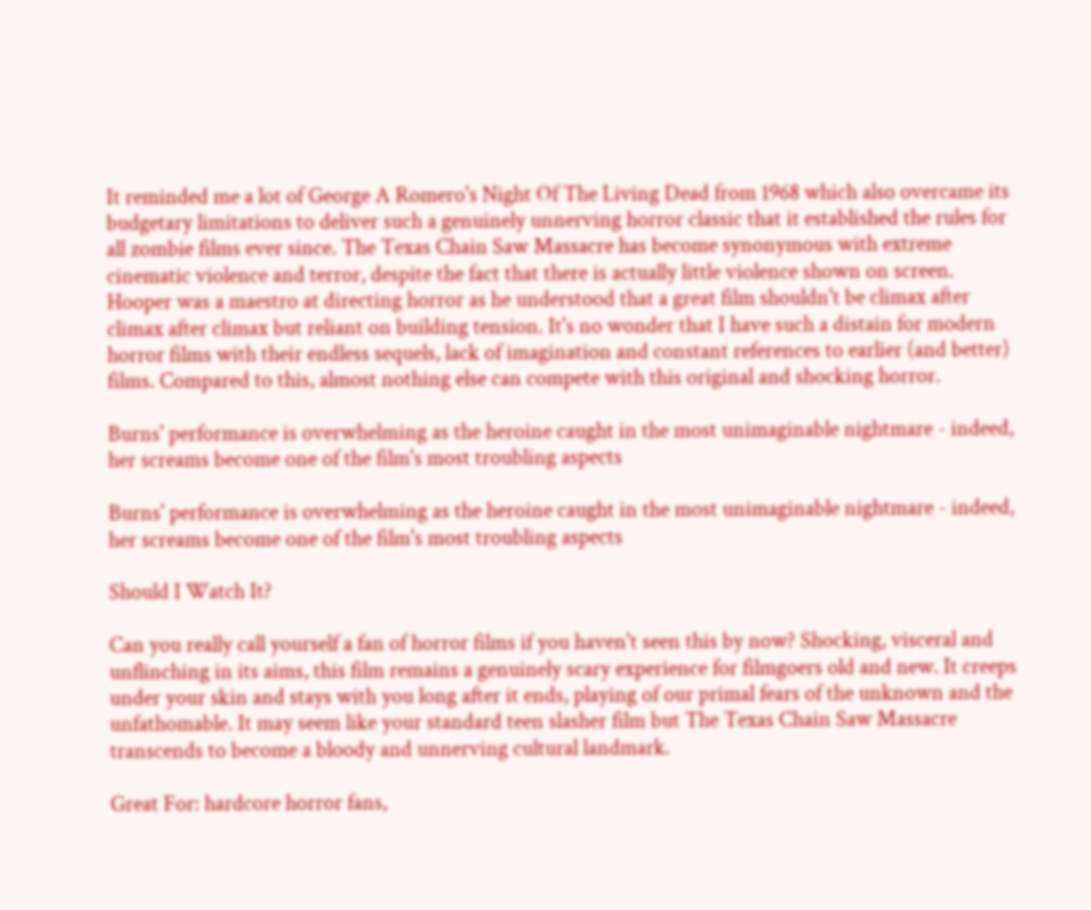It reminded me a lot of George A Romero's Night Of The Living Dead from 1968 which also overcame its budgetary limitations to deliver such a genuinely unnerving horror classic that it established the rules for all zombie films ever since. The Texas Chain Saw Massacre has become synonymous with extreme cinematic violence and terror, despite the fact that there is actually little violence shown on screen. Hooper was a maestro at directing horror as he understood that a great film shouldn't be climax after climax after climax but reliant on building tension. It's no wonder that I have such a distain for modern horror films with their endless sequels, lack of imagination and constant references to earlier (and better) films. Compared to this, almost nothing else can compete with this original and shocking horror.

Burns' performance is overwhelming as the heroine caught in the most unimaginable nightmare - indeed, her screams become one of the film's most troubling aspects

Burns' performance is overwhelming as the heroine caught in the most unimaginable nightmare - indeed, her screams become one of the film's most troubling aspects

Should I Watch It?

Can you really call yourself a fan of horror films if you haven't seen this by now? Shocking, visceral and unflinching in its aims, this film remains a genuinely scary experience for filmgoers old and new. It creeps under your skin and stays with you long after it ends, playing of our primal fears of the unknown and the unfathomable. It may seem like your standard teen slasher film but The Texas Chain Saw Massacre transcends to become a bloody and unnerving cultural landmark.

Great For: hardcore horror fans,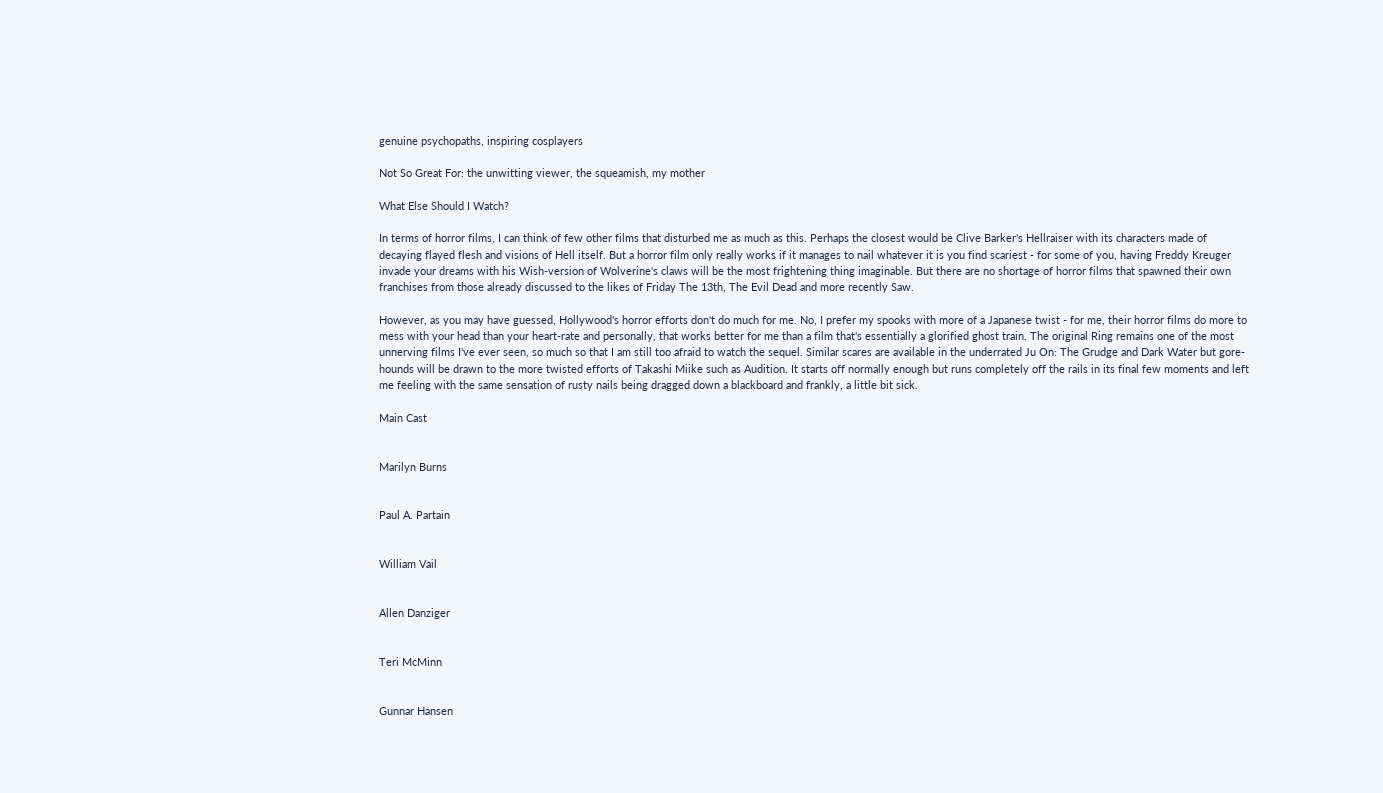genuine psychopaths, inspiring cosplayers

Not So Great For: the unwitting viewer, the squeamish, my mother

What Else Should I Watch?

In terms of horror films, I can think of few other films that disturbed me as much as this. Perhaps the closest would be Clive Barker's Hellraiser with its characters made of decaying flayed flesh and visions of Hell itself. But a horror film only really works if it manages to nail whatever it is you find scariest - for some of you, having Freddy Kreuger invade your dreams with his Wish-version of Wolverine's claws will be the most frightening thing imaginable. But there are no shortage of horror films that spawned their own franchises from those already discussed to the likes of Friday The 13th, The Evil Dead and more recently Saw.

However, as you may have guessed, Hollywood's horror efforts don't do much for me. No, I prefer my spooks with more of a Japanese twist - for me, their horror films do more to mess with your head than your heart-rate and personally, that works better for me than a film that's essentially a glorified ghost train. The original Ring remains one of the most unnerving films I've ever seen, so much so that I am still too afraid to watch the sequel. Similar scares are available in the underrated Ju On: The Grudge and Dark Water but gore-hounds will be drawn to the more twisted efforts of Takashi Miike such as Audition. It starts off normally enough but runs completely off the rails in its final few moments and left me feeling with the same sensation of rusty nails being dragged down a blackboard and frankly, a little bit sick.

Main Cast


Marilyn Burns


Paul A. Partain


William Vail


Allen Danziger


Teri McMinn


Gunnar Hansen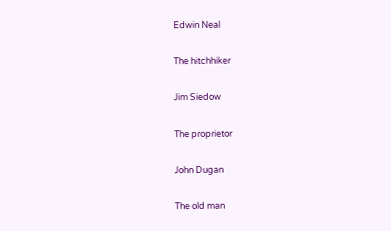Edwin Neal

The hitchhiker

Jim Siedow

The proprietor

John Dugan

The old man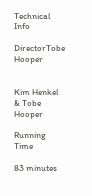Technical Info

DirectorTobe Hooper


Kim Henkel & Tobe Hooper

Running Time

83 minutes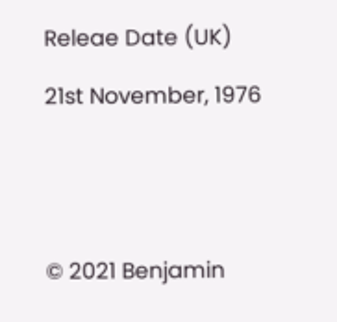Releae Date (UK)

21st November, 1976





© 2021 Benjamin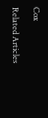Cox

Related Articles